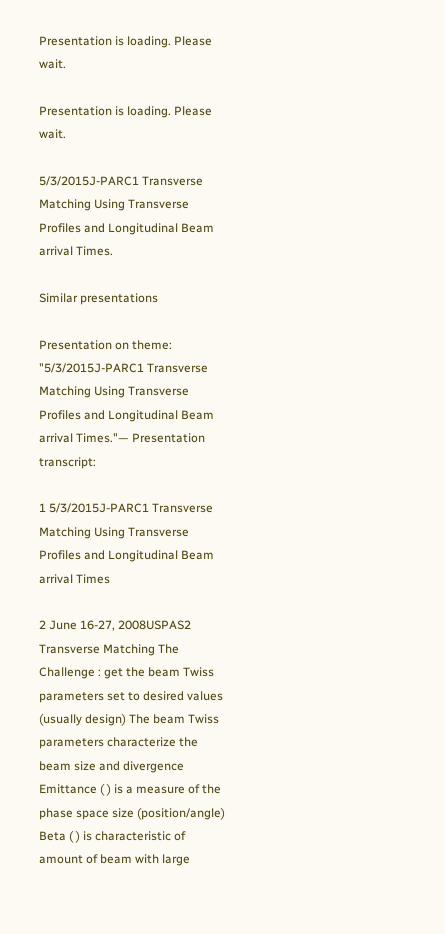Presentation is loading. Please wait.

Presentation is loading. Please wait.

5/3/2015J-PARC1 Transverse Matching Using Transverse Profiles and Longitudinal Beam arrival Times.

Similar presentations

Presentation on theme: "5/3/2015J-PARC1 Transverse Matching Using Transverse Profiles and Longitudinal Beam arrival Times."— Presentation transcript:

1 5/3/2015J-PARC1 Transverse Matching Using Transverse Profiles and Longitudinal Beam arrival Times

2 June 16-27, 2008USPAS2 Transverse Matching The Challenge : get the beam Twiss parameters set to desired values (usually design) The beam Twiss parameters characterize the beam size and divergence Emittance ( ) is a measure of the phase space size (position/angle) Beta ( ) is characteristic of amount of beam with large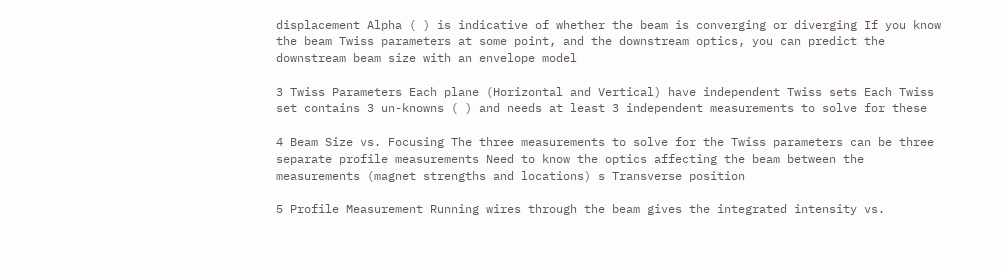displacement Alpha ( ) is indicative of whether the beam is converging or diverging If you know the beam Twiss parameters at some point, and the downstream optics, you can predict the downstream beam size with an envelope model

3 Twiss Parameters Each plane (Horizontal and Vertical) have independent Twiss sets Each Twiss set contains 3 un-knowns ( ) and needs at least 3 independent measurements to solve for these

4 Beam Size vs. Focusing The three measurements to solve for the Twiss parameters can be three separate profile measurements Need to know the optics affecting the beam between the measurements (magnet strengths and locations) s Transverse position

5 Profile Measurement Running wires through the beam gives the integrated intensity vs.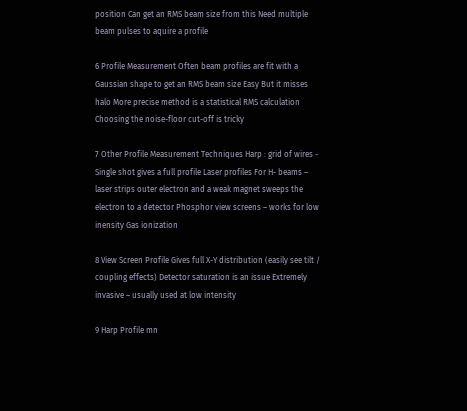position Can get an RMS beam size from this Need multiple beam pulses to aquire a profile

6 Profile Measurement Often beam profiles are fit with a Gaussian shape to get an RMS beam size Easy But it misses halo More precise method is a statistical RMS calculation Choosing the noise-floor cut-off is tricky

7 Other Profile Measurement Techniques Harp : grid of wires - Single shot gives a full profile Laser profiles For H- beams – laser strips outer electron and a weak magnet sweeps the electron to a detector Phosphor view screens – works for low inensity Gas ionization

8 View Screen Profile Gives full X-Y distribution (easily see tilt / coupling effects) Detector saturation is an issue Extremely invasive – usually used at low intensity

9 Harp Profile mn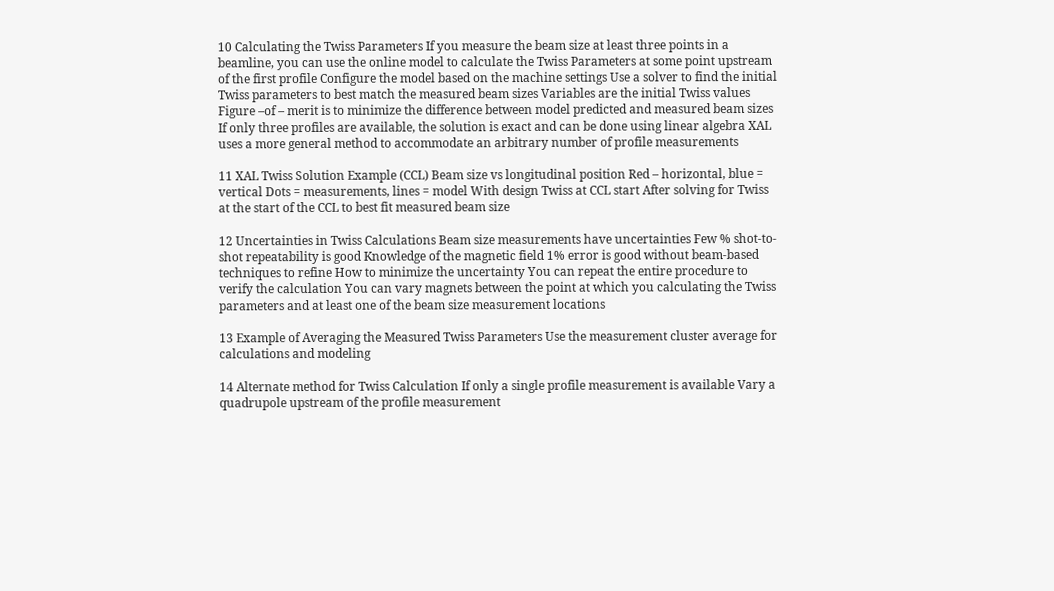10 Calculating the Twiss Parameters If you measure the beam size at least three points in a beamline, you can use the online model to calculate the Twiss Parameters at some point upstream of the first profile Configure the model based on the machine settings Use a solver to find the initial Twiss parameters to best match the measured beam sizes Variables are the initial Twiss values Figure –of – merit is to minimize the difference between model predicted and measured beam sizes If only three profiles are available, the solution is exact and can be done using linear algebra XAL uses a more general method to accommodate an arbitrary number of profile measurements

11 XAL Twiss Solution Example (CCL) Beam size vs longitudinal position Red – horizontal, blue = vertical Dots = measurements, lines = model With design Twiss at CCL start After solving for Twiss at the start of the CCL to best fit measured beam size

12 Uncertainties in Twiss Calculations Beam size measurements have uncertainties Few % shot-to-shot repeatability is good Knowledge of the magnetic field 1% error is good without beam-based techniques to refine How to minimize the uncertainty You can repeat the entire procedure to verify the calculation You can vary magnets between the point at which you calculating the Twiss parameters and at least one of the beam size measurement locations

13 Example of Averaging the Measured Twiss Parameters Use the measurement cluster average for calculations and modeling

14 Alternate method for Twiss Calculation If only a single profile measurement is available Vary a quadrupole upstream of the profile measurement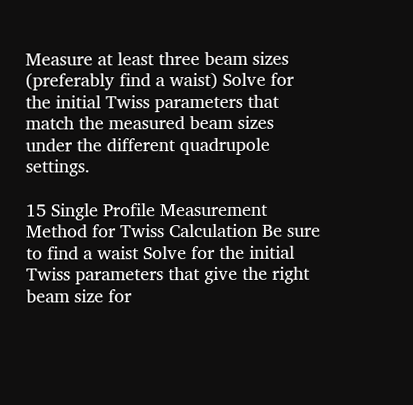Measure at least three beam sizes (preferably find a waist) Solve for the initial Twiss parameters that match the measured beam sizes under the different quadrupole settings.

15 Single Profile Measurement Method for Twiss Calculation Be sure to find a waist Solve for the initial Twiss parameters that give the right beam size for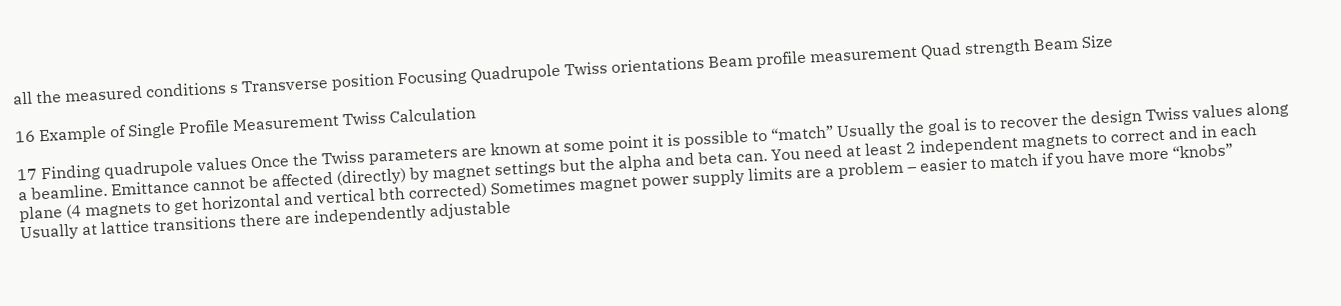all the measured conditions s Transverse position Focusing Quadrupole Twiss orientations Beam profile measurement Quad strength Beam Size

16 Example of Single Profile Measurement Twiss Calculation

17 Finding quadrupole values Once the Twiss parameters are known at some point it is possible to “match” Usually the goal is to recover the design Twiss values along a beamline. Emittance cannot be affected (directly) by magnet settings but the alpha and beta can. You need at least 2 independent magnets to correct and in each plane (4 magnets to get horizontal and vertical bth corrected) Sometimes magnet power supply limits are a problem – easier to match if you have more “knobs” Usually at lattice transitions there are independently adjustable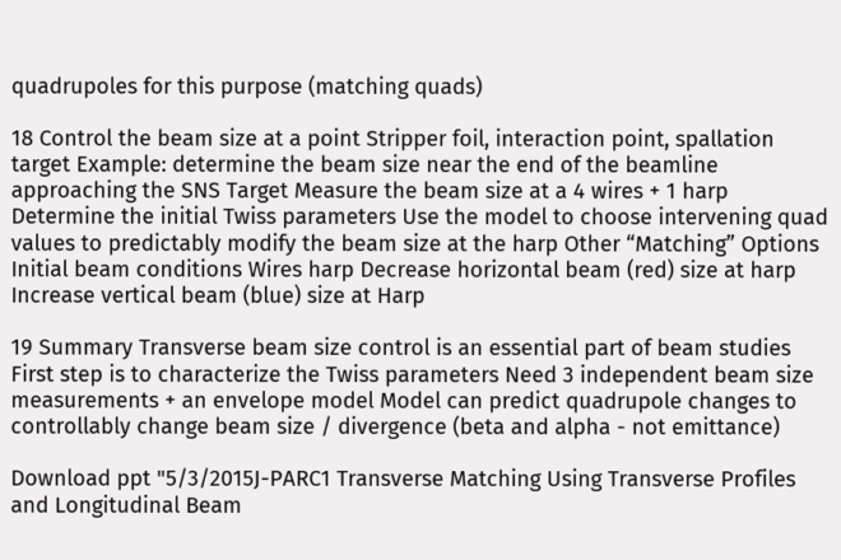quadrupoles for this purpose (matching quads)

18 Control the beam size at a point Stripper foil, interaction point, spallation target Example: determine the beam size near the end of the beamline approaching the SNS Target Measure the beam size at a 4 wires + 1 harp Determine the initial Twiss parameters Use the model to choose intervening quad values to predictably modify the beam size at the harp Other “Matching” Options Initial beam conditions Wires harp Decrease horizontal beam (red) size at harp Increase vertical beam (blue) size at Harp

19 Summary Transverse beam size control is an essential part of beam studies First step is to characterize the Twiss parameters Need 3 independent beam size measurements + an envelope model Model can predict quadrupole changes to controllably change beam size / divergence (beta and alpha - not emittance)

Download ppt "5/3/2015J-PARC1 Transverse Matching Using Transverse Profiles and Longitudinal Beam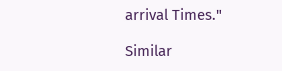arrival Times."

Similar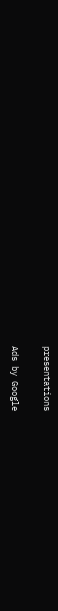presentations

Ads by Google